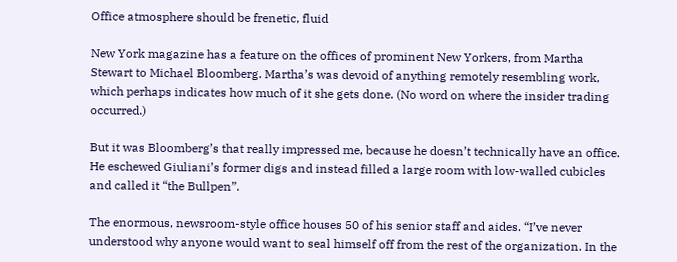Office atmosphere should be frenetic, fluid

New York magazine has a feature on the offices of prominent New Yorkers, from Martha Stewart to Michael Bloomberg. Martha’s was devoid of anything remotely resembling work, which perhaps indicates how much of it she gets done. (No word on where the insider trading occurred.)

But it was Bloomberg’s that really impressed me, because he doesn’t technically have an office. He eschewed Giuliani’s former digs and instead filled a large room with low-walled cubicles and called it “the Bullpen”.

The enormous, newsroom-style office houses 50 of his senior staff and aides. “I’ve never understood why anyone would want to seal himself off from the rest of the organization. In the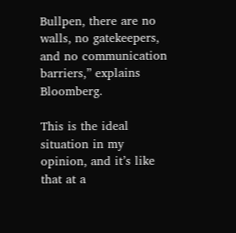Bullpen, there are no walls, no gatekeepers, and no communication barriers,” explains Bloomberg.

This is the ideal situation in my opinion, and it’s like that at a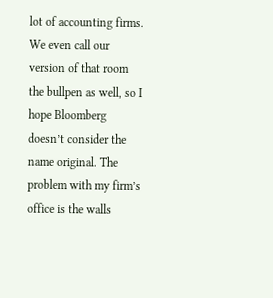lot of accounting firms. We even call our version of that room the bullpen as well, so I hope Bloomberg doesn’t consider the name original. The problem with my firm’s office is the walls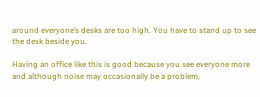around everyone’s desks are too high. You have to stand up to see the desk beside you.

Having an office like this is good because you see everyone more and although noise may occasionally be a problem,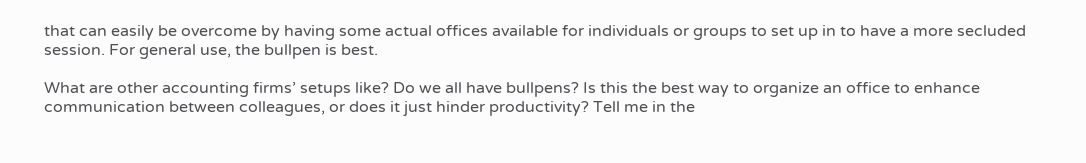that can easily be overcome by having some actual offices available for individuals or groups to set up in to have a more secluded session. For general use, the bullpen is best.

What are other accounting firms’ setups like? Do we all have bullpens? Is this the best way to organize an office to enhance communication between colleagues, or does it just hinder productivity? Tell me in the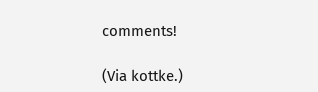comments!

(Via kottke.)